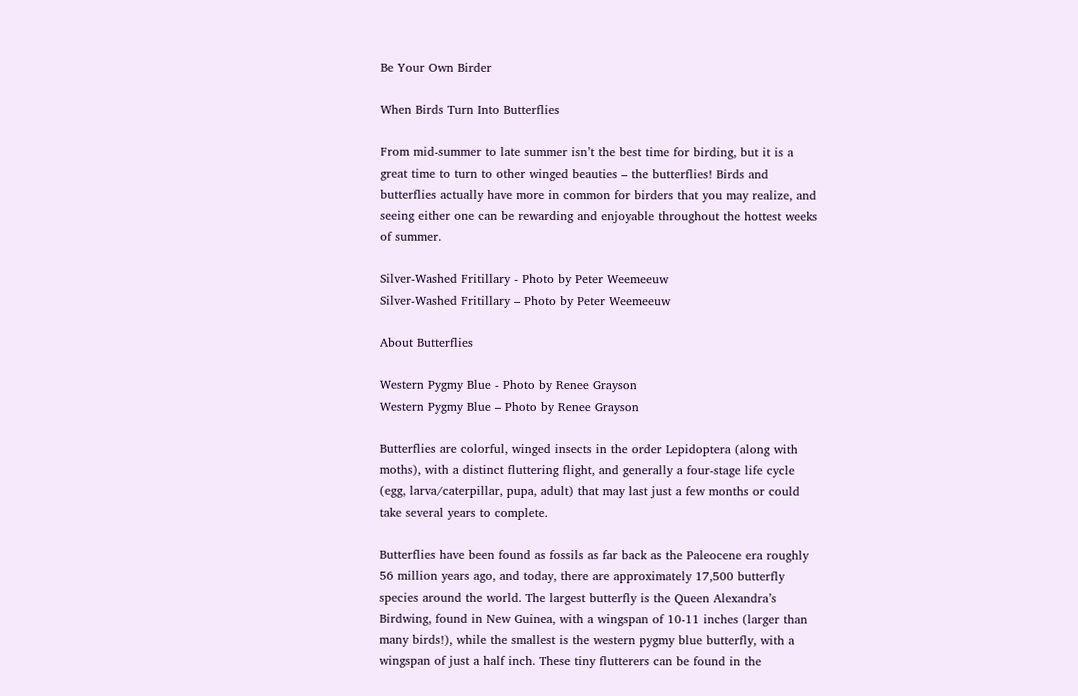Be Your Own Birder

When Birds Turn Into Butterflies

From mid-summer to late summer isn’t the best time for birding, but it is a great time to turn to other winged beauties – the butterflies! Birds and butterflies actually have more in common for birders that you may realize, and seeing either one can be rewarding and enjoyable throughout the hottest weeks of summer.

Silver-Washed Fritillary - Photo by Peter Weemeeuw
Silver-Washed Fritillary – Photo by Peter Weemeeuw

About Butterflies

Western Pygmy Blue - Photo by Renee Grayson
Western Pygmy Blue – Photo by Renee Grayson

Butterflies are colorful, winged insects in the order Lepidoptera (along with moths), with a distinct fluttering flight, and generally a four-stage life cycle (egg, larva/caterpillar, pupa, adult) that may last just a few months or could take several years to complete.

Butterflies have been found as fossils as far back as the Paleocene era roughly 56 million years ago, and today, there are approximately 17,500 butterfly species around the world. The largest butterfly is the Queen Alexandra’s Birdwing, found in New Guinea, with a wingspan of 10-11 inches (larger than many birds!), while the smallest is the western pygmy blue butterfly, with a wingspan of just a half inch. These tiny flutterers can be found in the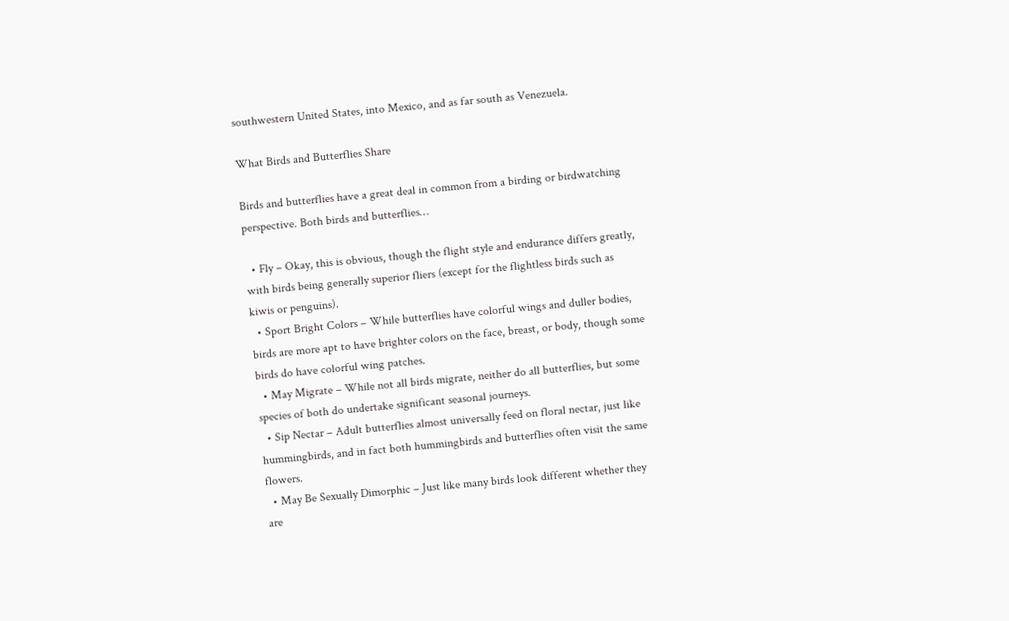southwestern United States, into Mexico, and as far south as Venezuela.

What Birds and Butterflies Share

Birds and butterflies have a great deal in common from a birding or birdwatching perspective. Both birds and butterflies…

  • Fly – Okay, this is obvious, though the flight style and endurance differs greatly, with birds being generally superior fliers (except for the flightless birds such as kiwis or penguins).
  • Sport Bright Colors – While butterflies have colorful wings and duller bodies, birds are more apt to have brighter colors on the face, breast, or body, though some birds do have colorful wing patches.
  • May Migrate – While not all birds migrate, neither do all butterflies, but some species of both do undertake significant seasonal journeys.
  • Sip Nectar – Adult butterflies almost universally feed on floral nectar, just like hummingbirds, and in fact both hummingbirds and butterflies often visit the same flowers.
  • May Be Sexually Dimorphic – Just like many birds look different whether they are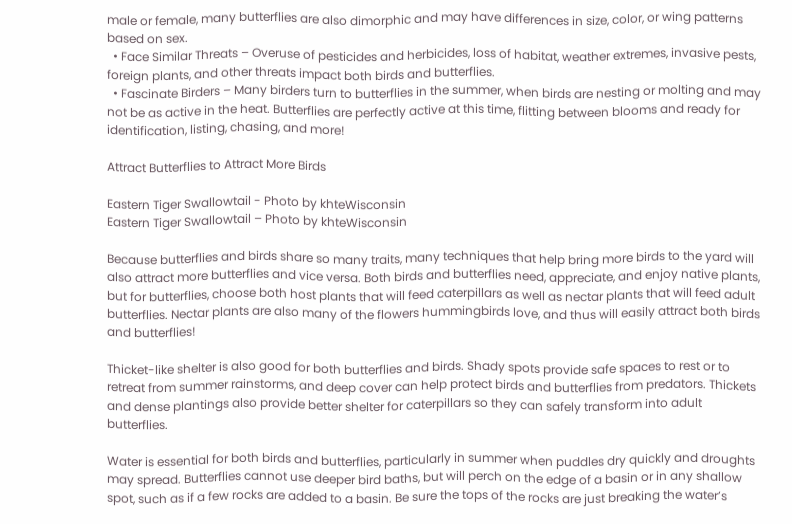male or female, many butterflies are also dimorphic and may have differences in size, color, or wing patterns based on sex.
  • Face Similar Threats – Overuse of pesticides and herbicides, loss of habitat, weather extremes, invasive pests, foreign plants, and other threats impact both birds and butterflies.
  • Fascinate Birders – Many birders turn to butterflies in the summer, when birds are nesting or molting and may not be as active in the heat. Butterflies are perfectly active at this time, flitting between blooms and ready for identification, listing, chasing, and more!

Attract Butterflies to Attract More Birds

Eastern Tiger Swallowtail - Photo by khteWisconsin
Eastern Tiger Swallowtail – Photo by khteWisconsin

Because butterflies and birds share so many traits, many techniques that help bring more birds to the yard will also attract more butterflies and vice versa. Both birds and butterflies need, appreciate, and enjoy native plants, but for butterflies, choose both host plants that will feed caterpillars as well as nectar plants that will feed adult butterflies. Nectar plants are also many of the flowers hummingbirds love, and thus will easily attract both birds and butterflies!

Thicket-like shelter is also good for both butterflies and birds. Shady spots provide safe spaces to rest or to retreat from summer rainstorms, and deep cover can help protect birds and butterflies from predators. Thickets and dense plantings also provide better shelter for caterpillars so they can safely transform into adult butterflies.

Water is essential for both birds and butterflies, particularly in summer when puddles dry quickly and droughts may spread. Butterflies cannot use deeper bird baths, but will perch on the edge of a basin or in any shallow spot, such as if a few rocks are added to a basin. Be sure the tops of the rocks are just breaking the water’s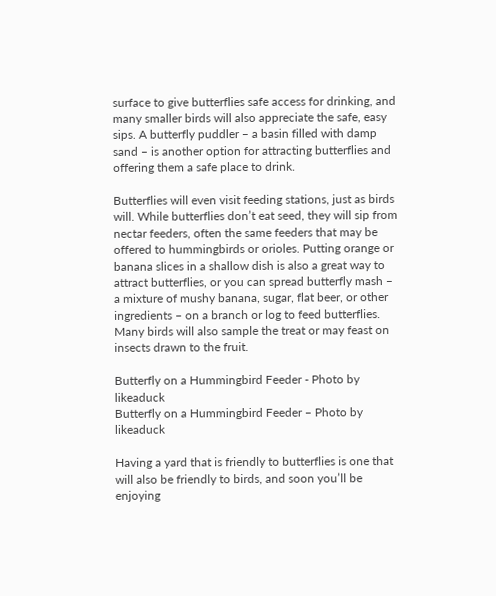surface to give butterflies safe access for drinking, and many smaller birds will also appreciate the safe, easy sips. A butterfly puddler – a basin filled with damp sand – is another option for attracting butterflies and offering them a safe place to drink.

Butterflies will even visit feeding stations, just as birds will. While butterflies don’t eat seed, they will sip from nectar feeders, often the same feeders that may be offered to hummingbirds or orioles. Putting orange or banana slices in a shallow dish is also a great way to attract butterflies, or you can spread butterfly mash – a mixture of mushy banana, sugar, flat beer, or other ingredients – on a branch or log to feed butterflies. Many birds will also sample the treat or may feast on insects drawn to the fruit.

Butterfly on a Hummingbird Feeder - Photo by likeaduck
Butterfly on a Hummingbird Feeder – Photo by likeaduck

Having a yard that is friendly to butterflies is one that will also be friendly to birds, and soon you’ll be enjoying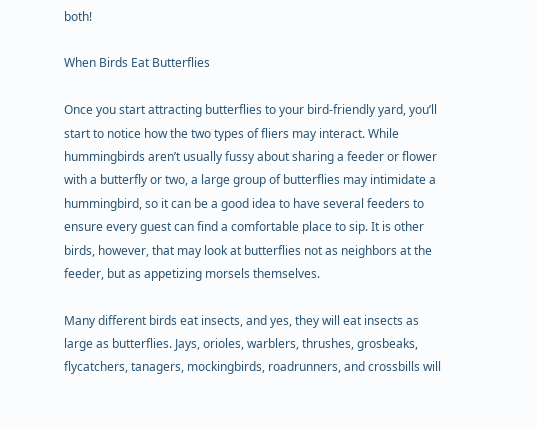both!

When Birds Eat Butterflies

Once you start attracting butterflies to your bird-friendly yard, you’ll start to notice how the two types of fliers may interact. While hummingbirds aren’t usually fussy about sharing a feeder or flower with a butterfly or two, a large group of butterflies may intimidate a hummingbird, so it can be a good idea to have several feeders to ensure every guest can find a comfortable place to sip. It is other birds, however, that may look at butterflies not as neighbors at the feeder, but as appetizing morsels themselves.

Many different birds eat insects, and yes, they will eat insects as large as butterflies. Jays, orioles, warblers, thrushes, grosbeaks, flycatchers, tanagers, mockingbirds, roadrunners, and crossbills will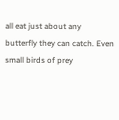all eat just about any butterfly they can catch. Even small birds of prey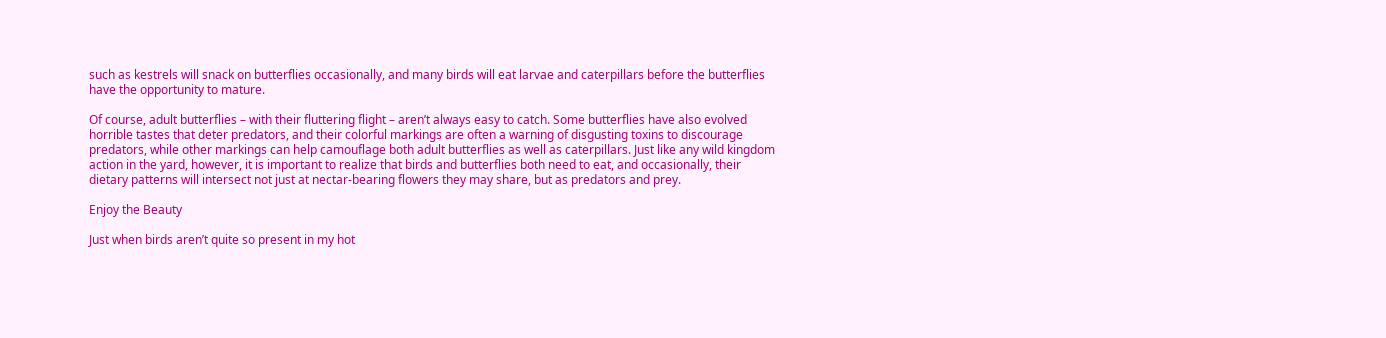such as kestrels will snack on butterflies occasionally, and many birds will eat larvae and caterpillars before the butterflies have the opportunity to mature.

Of course, adult butterflies – with their fluttering flight – aren’t always easy to catch. Some butterflies have also evolved horrible tastes that deter predators, and their colorful markings are often a warning of disgusting toxins to discourage predators, while other markings can help camouflage both adult butterflies as well as caterpillars. Just like any wild kingdom action in the yard, however, it is important to realize that birds and butterflies both need to eat, and occasionally, their dietary patterns will intersect not just at nectar-bearing flowers they may share, but as predators and prey.

Enjoy the Beauty

Just when birds aren’t quite so present in my hot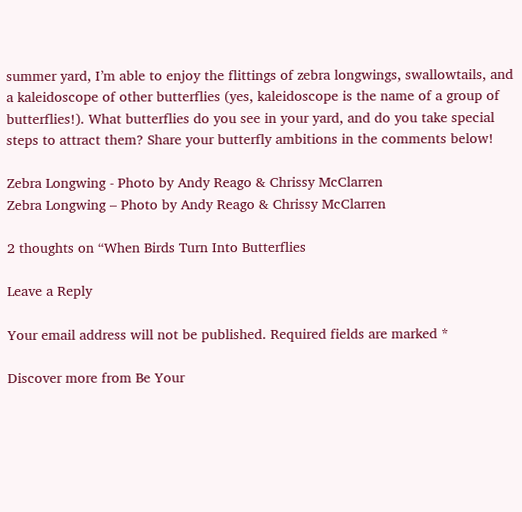summer yard, I’m able to enjoy the flittings of zebra longwings, swallowtails, and a kaleidoscope of other butterflies (yes, kaleidoscope is the name of a group of butterflies!). What butterflies do you see in your yard, and do you take special steps to attract them? Share your butterfly ambitions in the comments below!

Zebra Longwing - Photo by Andy Reago & Chrissy McClarren
Zebra Longwing – Photo by Andy Reago & Chrissy McClarren

2 thoughts on “When Birds Turn Into Butterflies

Leave a Reply

Your email address will not be published. Required fields are marked *

Discover more from Be Your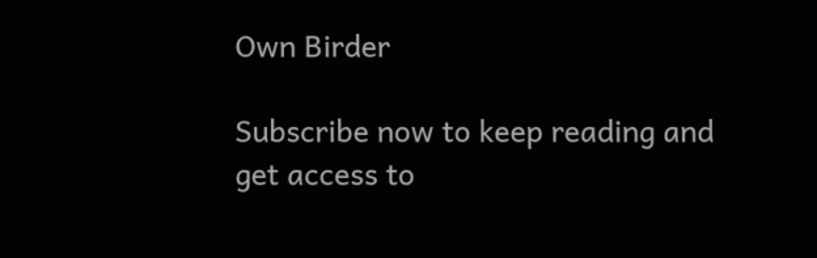Own Birder

Subscribe now to keep reading and get access to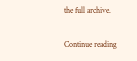the full archive.

Continue reading